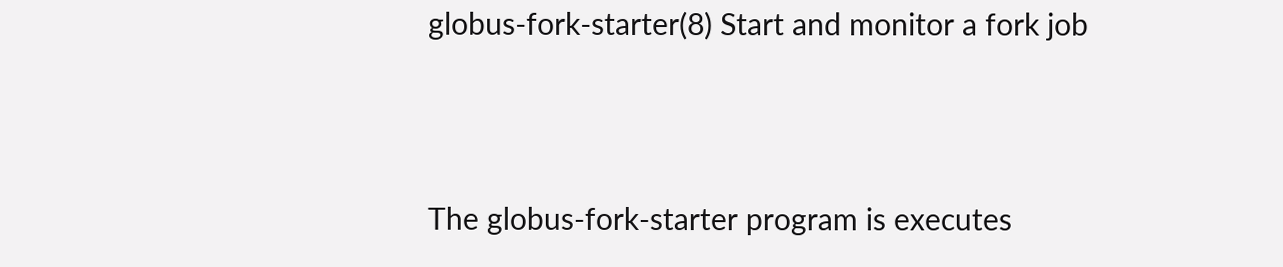globus-fork-starter(8) Start and monitor a fork job




The globus-fork-starter program is executes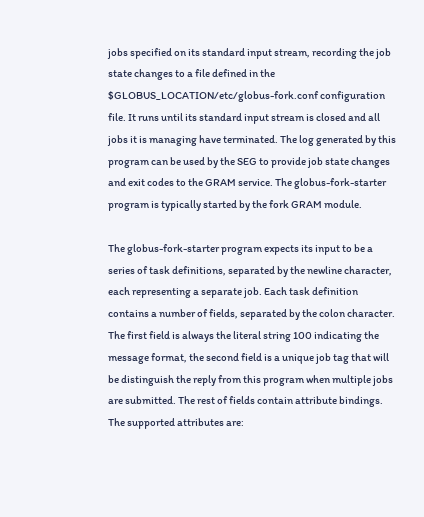jobs specified on its standard input stream, recording the job state changes to a file defined in the $GLOBUS_LOCATION/etc/globus-fork.conf configuration file. It runs until its standard input stream is closed and all jobs it is managing have terminated. The log generated by this program can be used by the SEG to provide job state changes and exit codes to the GRAM service. The globus-fork-starter program is typically started by the fork GRAM module.

The globus-fork-starter program expects its input to be a series of task definitions, separated by the newline character, each representing a separate job. Each task definition contains a number of fields, separated by the colon character. The first field is always the literal string 100 indicating the message format, the second field is a unique job tag that will be distinguish the reply from this program when multiple jobs are submitted. The rest of fields contain attribute bindings. The supported attributes are: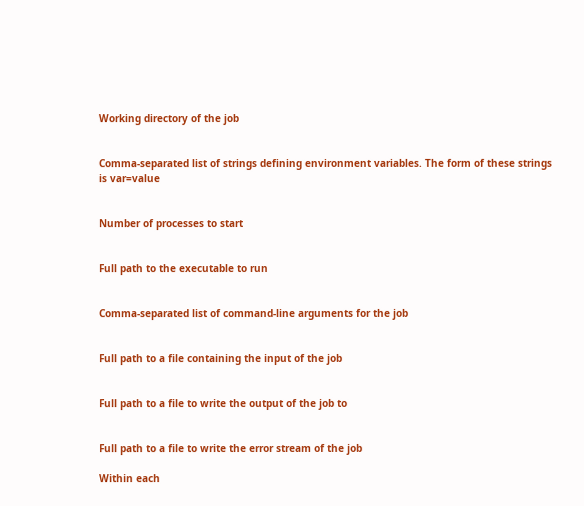Working directory of the job


Comma-separated list of strings defining environment variables. The form of these strings is var=value


Number of processes to start


Full path to the executable to run


Comma-separated list of command-line arguments for the job


Full path to a file containing the input of the job


Full path to a file to write the output of the job to


Full path to a file to write the error stream of the job

Within each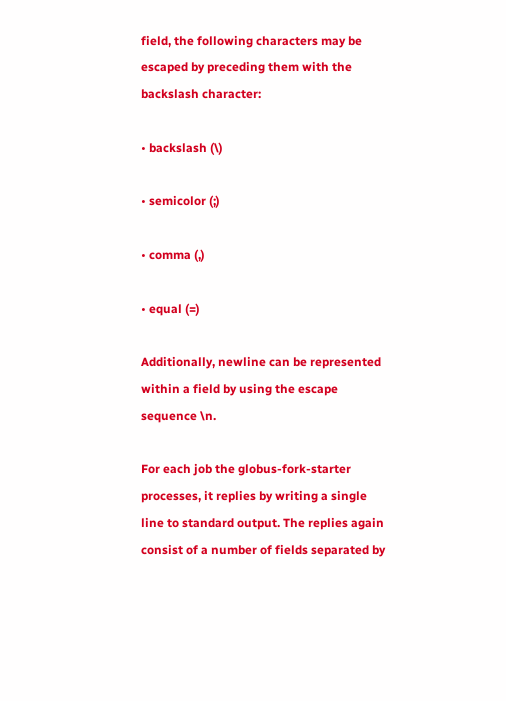field, the following characters may be escaped by preceding them with the backslash character:

• backslash (\)

• semicolor (;)

• comma (,)

• equal (=)

Additionally, newline can be represented within a field by using the escape sequence \n.

For each job the globus-fork-starter processes, it replies by writing a single line to standard output. The replies again consist of a number of fields separated by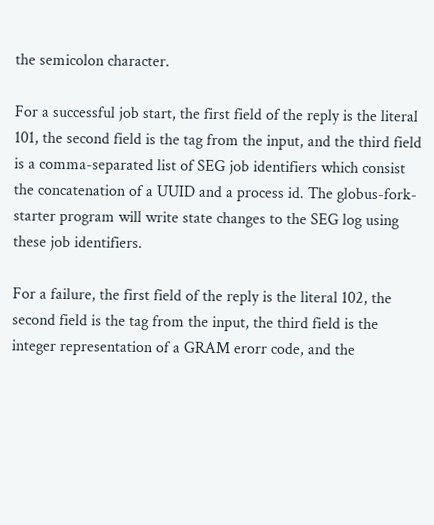the semicolon character.

For a successful job start, the first field of the reply is the literal 101, the second field is the tag from the input, and the third field is a comma-separated list of SEG job identifiers which consist the concatenation of a UUID and a process id. The globus-fork-starter program will write state changes to the SEG log using these job identifiers.

For a failure, the first field of the reply is the literal 102, the second field is the tag from the input, the third field is the integer representation of a GRAM erorr code, and the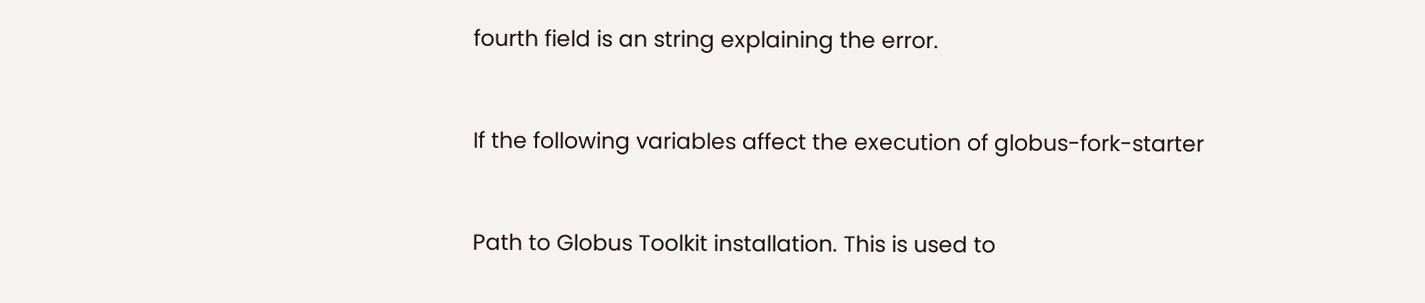fourth field is an string explaining the error.


If the following variables affect the execution of globus-fork-starter


Path to Globus Toolkit installation. This is used to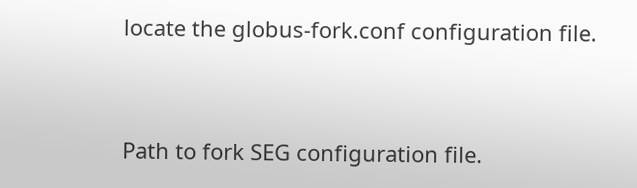locate the globus-fork.conf configuration file.



Path to fork SEG configuration file.